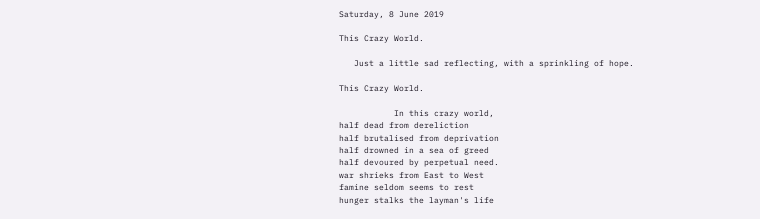Saturday, 8 June 2019

This Crazy World.

   Just a little sad reflecting, with a sprinkling of hope.

This Crazy World.

           In this crazy world,
half dead from dereliction
half brutalised from deprivation
half drowned in a sea of greed
half devoured by perpetual need.
war shrieks from East to West
famine seldom seems to rest
hunger stalks the layman's life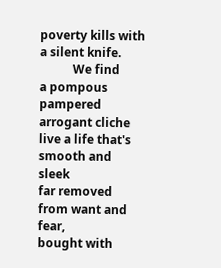poverty kills with a silent knife.
           We find
a pompous pampered arrogant cliche
live a life that's smooth and sleek
far removed from want and fear,
bought with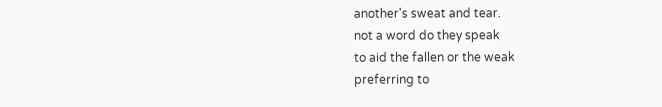another's sweat and tear.
not a word do they speak
to aid the fallen or the weak
preferring to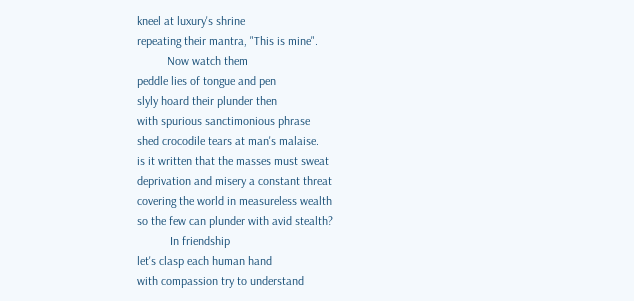kneel at luxury's shrine
repeating their mantra, "This is mine".
          Now watch them
peddle lies of tongue and pen
slyly hoard their plunder then
with spurious sanctimonious phrase
shed crocodile tears at man's malaise.
is it written that the masses must sweat
deprivation and misery a constant threat
covering the world in measureless wealth
so the few can plunder with avid stealth?
           In friendship
let's clasp each human hand
with compassion try to understand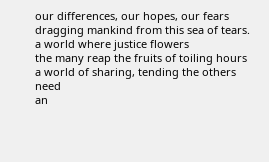our differences, our hopes, our fears
dragging mankind from this sea of tears.
a world where justice flowers
the many reap the fruits of toiling hours
a world of sharing, tending the others need
an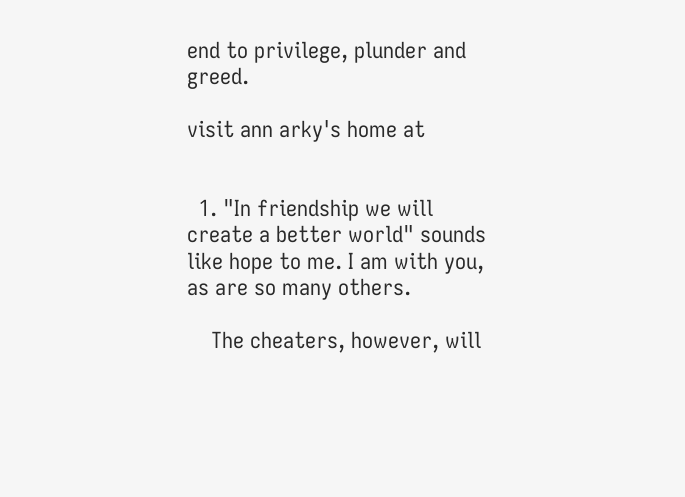end to privilege, plunder and greed.

visit ann arky's home at


  1. "In friendship we will create a better world" sounds like hope to me. I am with you, as are so many others.

    The cheaters, however, will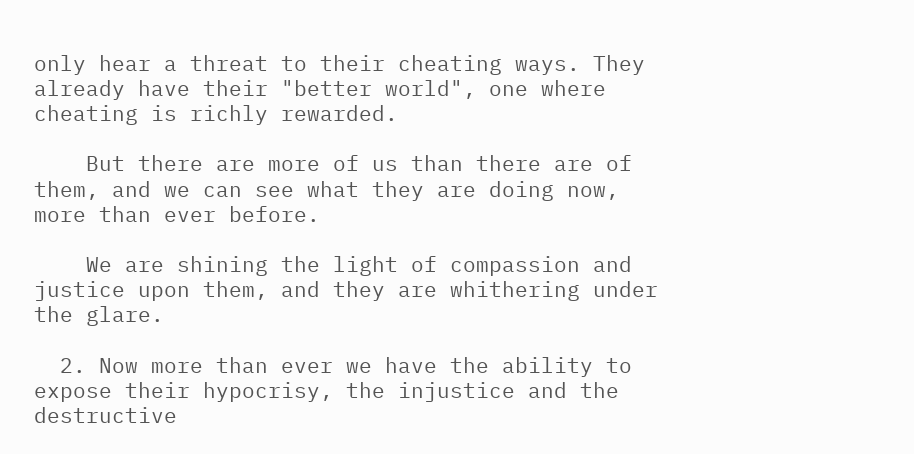only hear a threat to their cheating ways. They already have their "better world", one where cheating is richly rewarded.

    But there are more of us than there are of them, and we can see what they are doing now, more than ever before.

    We are shining the light of compassion and justice upon them, and they are whithering under the glare.

  2. Now more than ever we have the ability to expose their hypocrisy, the injustice and the destructive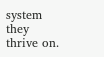system they thrive on.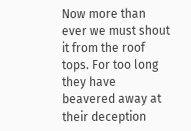Now more than ever we must shout it from the roof tops. For too long they have beavered away at their deception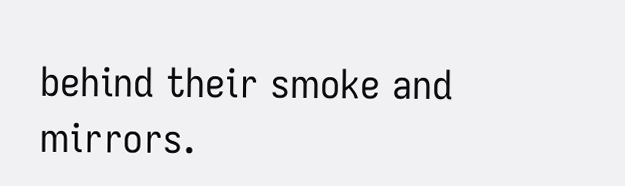behind their smoke and mirrors.